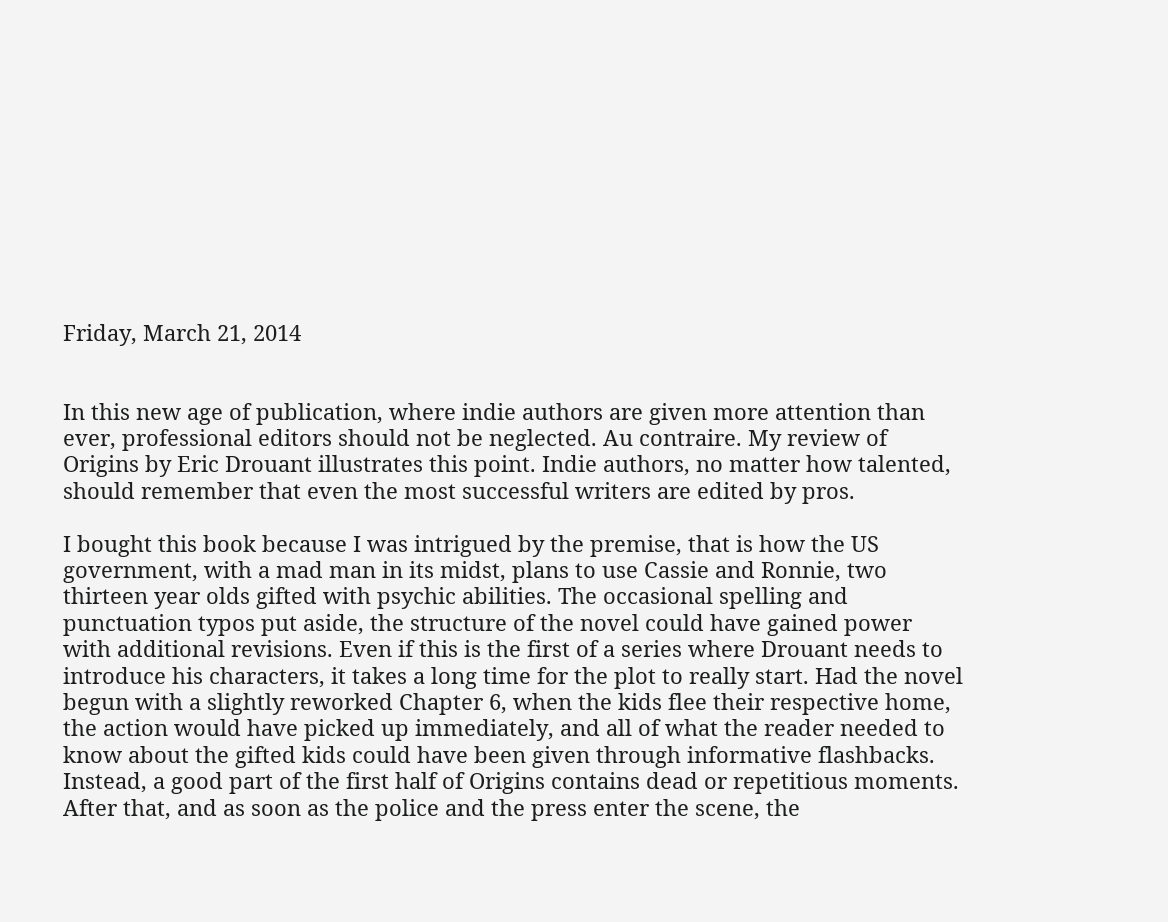Friday, March 21, 2014


In this new age of publication, where indie authors are given more attention than ever, professional editors should not be neglected. Au contraire. My review of Origins by Eric Drouant illustrates this point. Indie authors, no matter how talented, should remember that even the most successful writers are edited by pros.

I bought this book because I was intrigued by the premise, that is how the US government, with a mad man in its midst, plans to use Cassie and Ronnie, two thirteen year olds gifted with psychic abilities. The occasional spelling and punctuation typos put aside, the structure of the novel could have gained power with additional revisions. Even if this is the first of a series where Drouant needs to introduce his characters, it takes a long time for the plot to really start. Had the novel begun with a slightly reworked Chapter 6, when the kids flee their respective home, the action would have picked up immediately, and all of what the reader needed to know about the gifted kids could have been given through informative flashbacks. Instead, a good part of the first half of Origins contains dead or repetitious moments. After that, and as soon as the police and the press enter the scene, the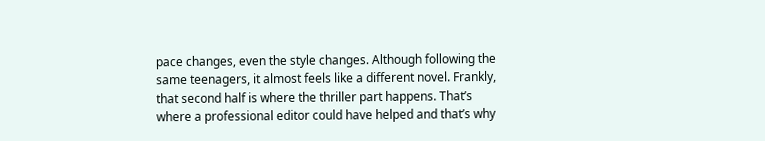pace changes, even the style changes. Although following the same teenagers, it almost feels like a different novel. Frankly, that second half is where the thriller part happens. That’s where a professional editor could have helped and that’s why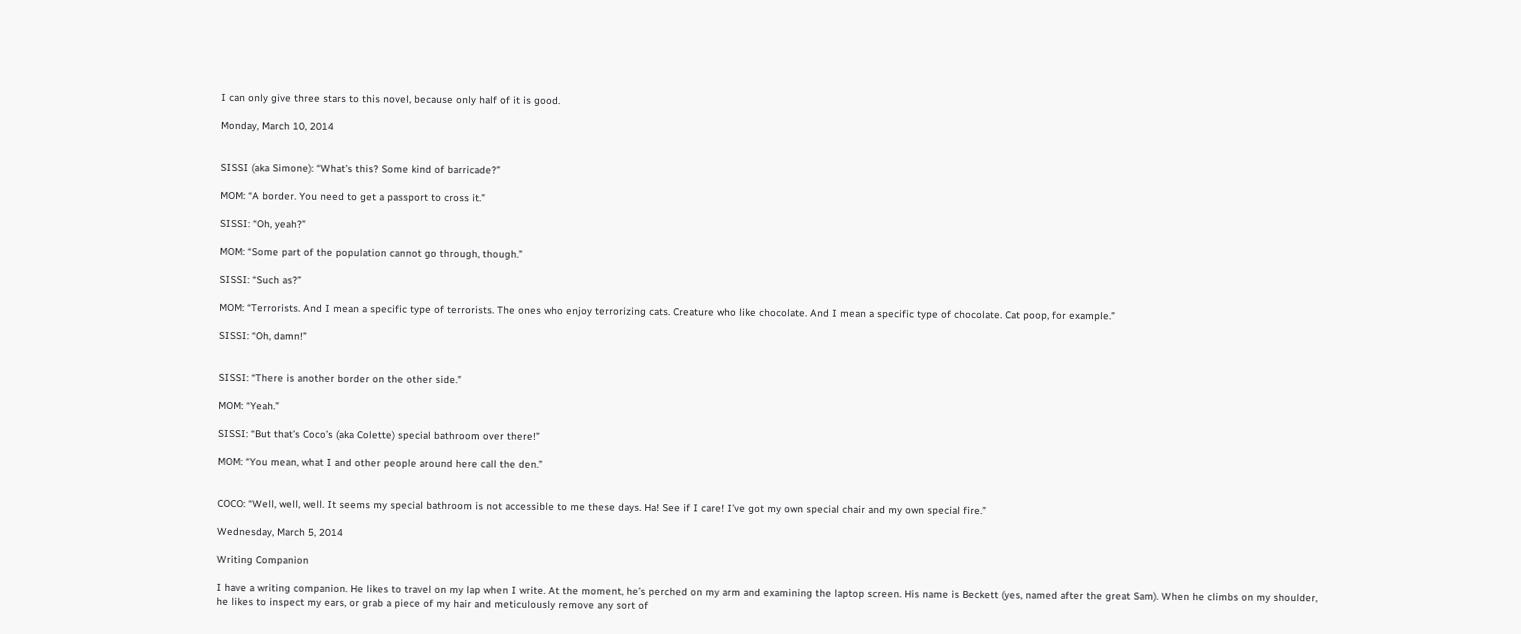I can only give three stars to this novel, because only half of it is good.

Monday, March 10, 2014


SISSI (aka Simone): “What’s this? Some kind of barricade?”

MOM: “A border. You need to get a passport to cross it.”

SISSI: “Oh, yeah?”

MOM: “Some part of the population cannot go through, though.”

SISSI: “Such as?”

MOM: “Terrorists. And I mean a specific type of terrorists. The ones who enjoy terrorizing cats. Creature who like chocolate. And I mean a specific type of chocolate. Cat poop, for example.”

SISSI: “Oh, damn!”


SISSI: “There is another border on the other side.”

MOM: “Yeah.”

SISSI: “But that’s Coco’s (aka Colette) special bathroom over there!”

MOM: “You mean, what I and other people around here call the den.”


COCO: “Well, well, well. It seems my special bathroom is not accessible to me these days. Ha! See if I care! I’ve got my own special chair and my own special fire.”

Wednesday, March 5, 2014

Writing Companion

I have a writing companion. He likes to travel on my lap when I write. At the moment, he’s perched on my arm and examining the laptop screen. His name is Beckett (yes, named after the great Sam). When he climbs on my shoulder, he likes to inspect my ears, or grab a piece of my hair and meticulously remove any sort of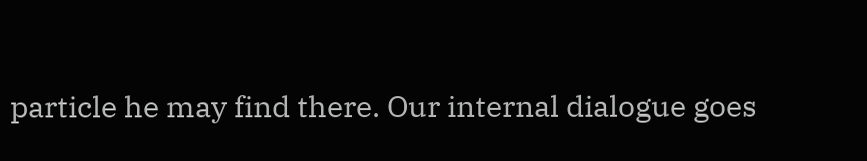particle he may find there. Our internal dialogue goes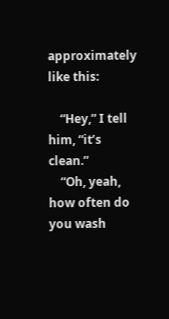approximately like this:

    “Hey,” I tell him, “it’s clean.”
    “Oh, yeah, how often do you wash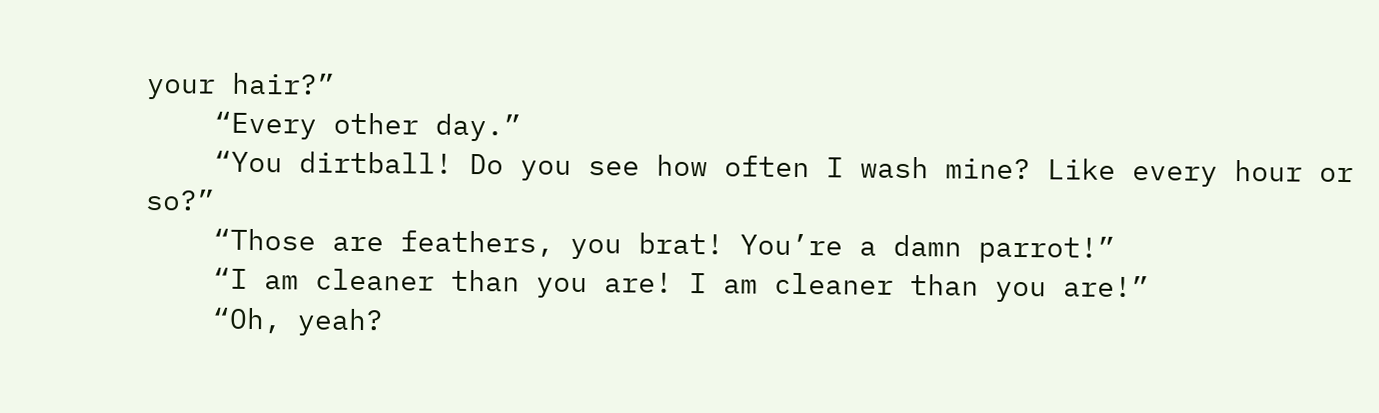your hair?”
    “Every other day.”
    “You dirtball! Do you see how often I wash mine? Like every hour or so?”
    “Those are feathers, you brat! You’re a damn parrot!”
    “I am cleaner than you are! I am cleaner than you are!”
    “Oh, yeah?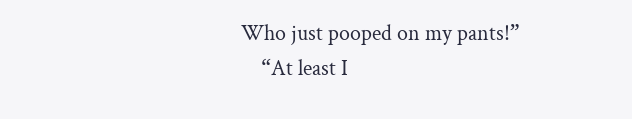Who just pooped on my pants!”
    “At least I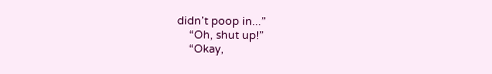didn’t poop in...”
    “Oh, shut up!”
    “Okay,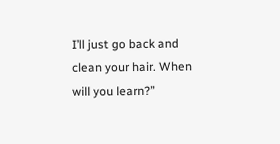I’ll just go back and clean your hair. When will you learn?”